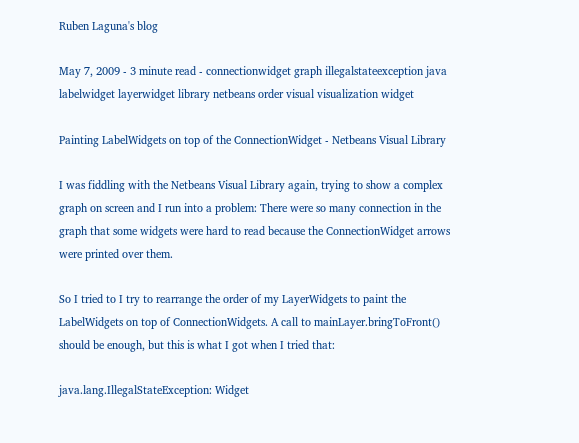Ruben Laguna's blog

May 7, 2009 - 3 minute read - connectionwidget graph illegalstateexception java labelwidget layerwidget library netbeans order visual visualization widget

Painting LabelWidgets on top of the ConnectionWidget - Netbeans Visual Library

I was fiddling with the Netbeans Visual Library again, trying to show a complex graph on screen and I run into a problem: There were so many connection in the graph that some widgets were hard to read because the ConnectionWidget arrows were printed over them.

So I tried to I try to rearrange the order of my LayerWidgets to paint the LabelWidgets on top of ConnectionWidgets. A call to mainLayer.bringToFront() should be enough, but this is what I got when I tried that:

java.lang.IllegalStateException: Widget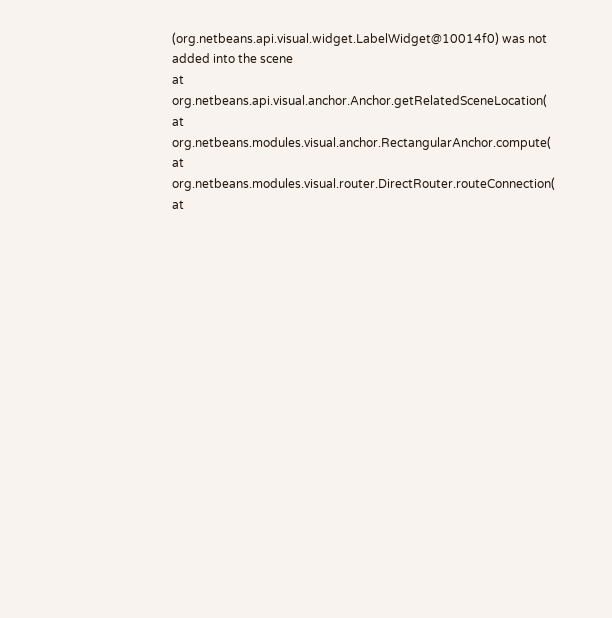(org.netbeans.api.visual.widget.LabelWidget@10014f0) was not added into the scene
at org.netbeans.api.visual.anchor.Anchor.getRelatedSceneLocation(
at org.netbeans.modules.visual.anchor.RectangularAnchor.compute(
at org.netbeans.modules.visual.router.DirectRouter.routeConnection(
at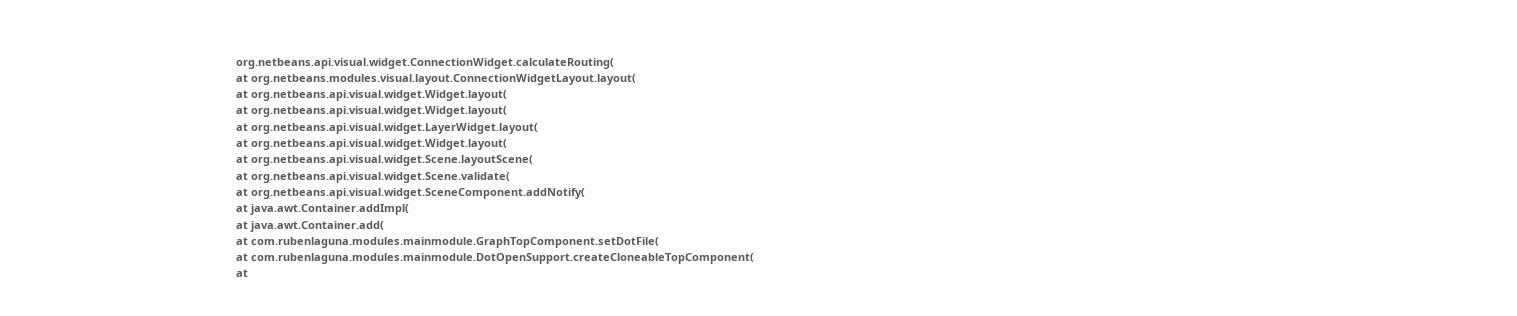org.netbeans.api.visual.widget.ConnectionWidget.calculateRouting(
at org.netbeans.modules.visual.layout.ConnectionWidgetLayout.layout(
at org.netbeans.api.visual.widget.Widget.layout(
at org.netbeans.api.visual.widget.Widget.layout(
at org.netbeans.api.visual.widget.LayerWidget.layout(
at org.netbeans.api.visual.widget.Widget.layout(
at org.netbeans.api.visual.widget.Scene.layoutScene(
at org.netbeans.api.visual.widget.Scene.validate(
at org.netbeans.api.visual.widget.SceneComponent.addNotify(
at java.awt.Container.addImpl(
at java.awt.Container.add(
at com.rubenlaguna.modules.mainmodule.GraphTopComponent.setDotFile(
at com.rubenlaguna.modules.mainmodule.DotOpenSupport.createCloneableTopComponent(
at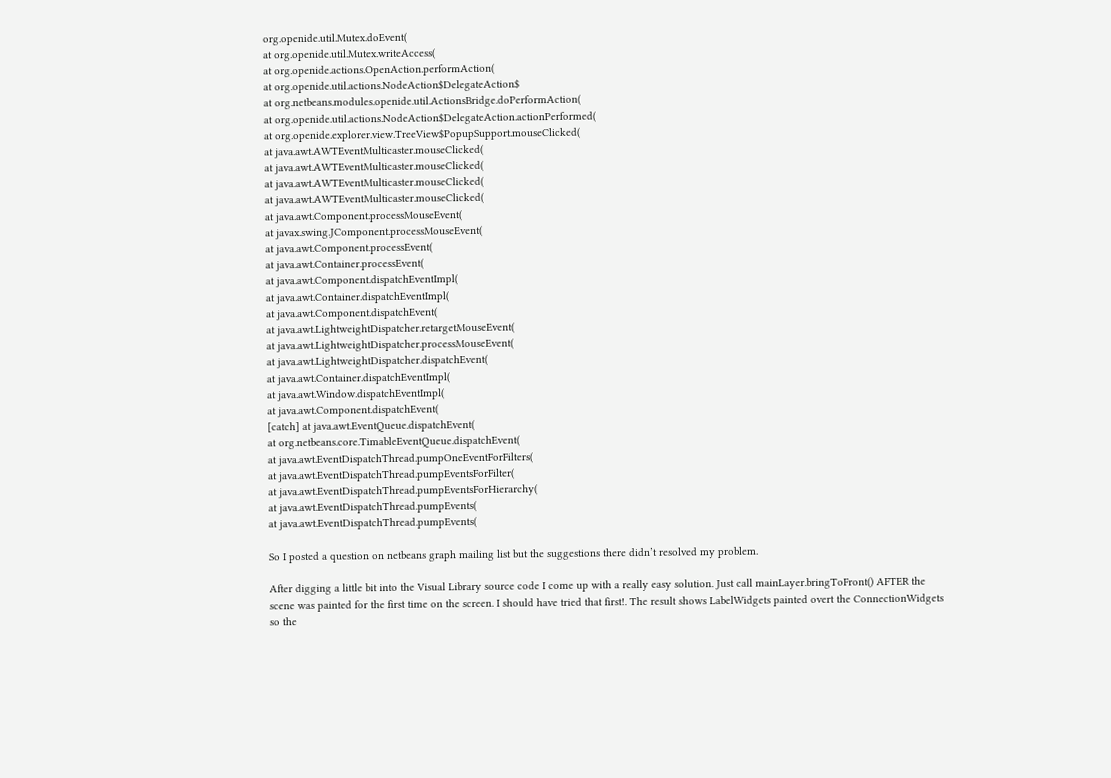org.openide.util.Mutex.doEvent(
at org.openide.util.Mutex.writeAccess(
at org.openide.actions.OpenAction.performAction(
at org.openide.util.actions.NodeAction$DelegateAction$
at org.netbeans.modules.openide.util.ActionsBridge.doPerformAction(
at org.openide.util.actions.NodeAction$DelegateAction.actionPerformed(
at org.openide.explorer.view.TreeView$PopupSupport.mouseClicked(
at java.awt.AWTEventMulticaster.mouseClicked(
at java.awt.AWTEventMulticaster.mouseClicked(
at java.awt.AWTEventMulticaster.mouseClicked(
at java.awt.AWTEventMulticaster.mouseClicked(
at java.awt.Component.processMouseEvent(
at javax.swing.JComponent.processMouseEvent(
at java.awt.Component.processEvent(
at java.awt.Container.processEvent(
at java.awt.Component.dispatchEventImpl(
at java.awt.Container.dispatchEventImpl(
at java.awt.Component.dispatchEvent(
at java.awt.LightweightDispatcher.retargetMouseEvent(
at java.awt.LightweightDispatcher.processMouseEvent(
at java.awt.LightweightDispatcher.dispatchEvent(
at java.awt.Container.dispatchEventImpl(
at java.awt.Window.dispatchEventImpl(
at java.awt.Component.dispatchEvent(
[catch] at java.awt.EventQueue.dispatchEvent(
at org.netbeans.core.TimableEventQueue.dispatchEvent(
at java.awt.EventDispatchThread.pumpOneEventForFilters(
at java.awt.EventDispatchThread.pumpEventsForFilter(
at java.awt.EventDispatchThread.pumpEventsForHierarchy(
at java.awt.EventDispatchThread.pumpEvents(
at java.awt.EventDispatchThread.pumpEvents(

So I posted a question on netbeans graph mailing list but the suggestions there didn’t resolved my problem.

After digging a little bit into the Visual Library source code I come up with a really easy solution. Just call mainLayer.bringToFront() AFTER the scene was painted for the first time on the screen. I should have tried that first!. The result shows LabelWidgets painted overt the ConnectionWidgets so the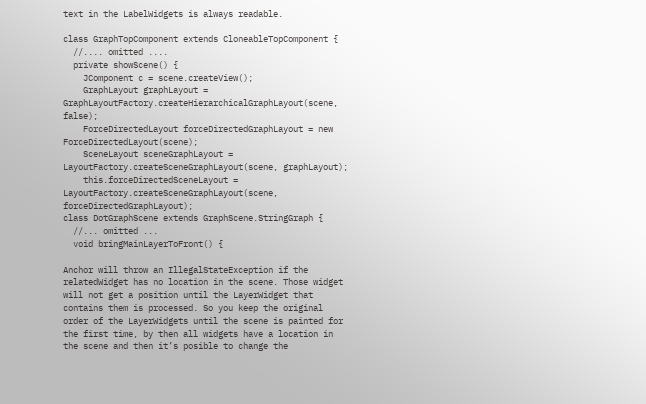text in the LabelWidgets is always readable.

class GraphTopComponent extends CloneableTopComponent {
  //.... omitted ....
  private showScene() {
    JComponent c = scene.createView();
    GraphLayout graphLayout = GraphLayoutFactory.createHierarchicalGraphLayout(scene, false);
    ForceDirectedLayout forceDirectedGraphLayout = new ForceDirectedLayout(scene);
    SceneLayout sceneGraphLayout = LayoutFactory.createSceneGraphLayout(scene, graphLayout);
    this.forceDirectedSceneLayout = LayoutFactory.createSceneGraphLayout(scene, forceDirectedGraphLayout);
class DotGraphScene extends GraphScene.StringGraph {
  //... omitted ...
  void bringMainLayerToFront() {

Anchor will throw an IllegalStateException if the relatedWidget has no location in the scene. Those widget will not get a position until the LayerWidget that contains them is processed. So you keep the original order of the LayerWidgets until the scene is painted for the first time, by then all widgets have a location in the scene and then it’s posible to change the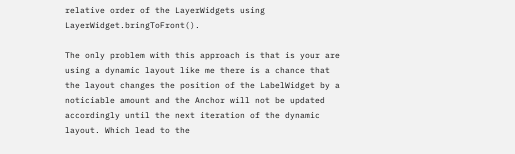relative order of the LayerWidgets using LayerWidget.bringToFront().

The only problem with this approach is that is your are using a dynamic layout like me there is a chance that the layout changes the position of the LabelWidget by a noticiable amount and the Anchor will not be updated accordingly until the next iteration of the dynamic layout. Which lead to the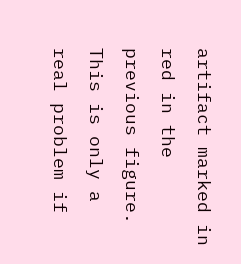artifact marked in red in the previous figure. This is only a real problem if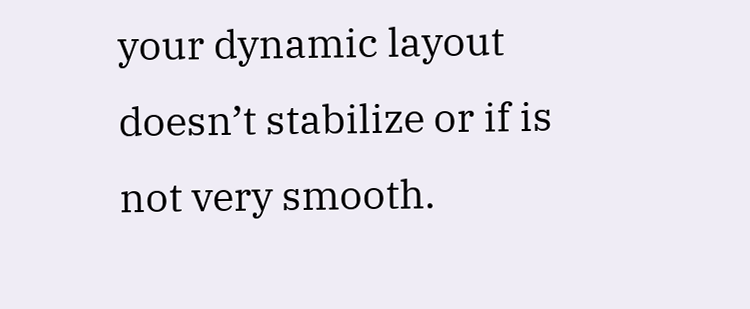your dynamic layout doesn’t stabilize or if is not very smooth.